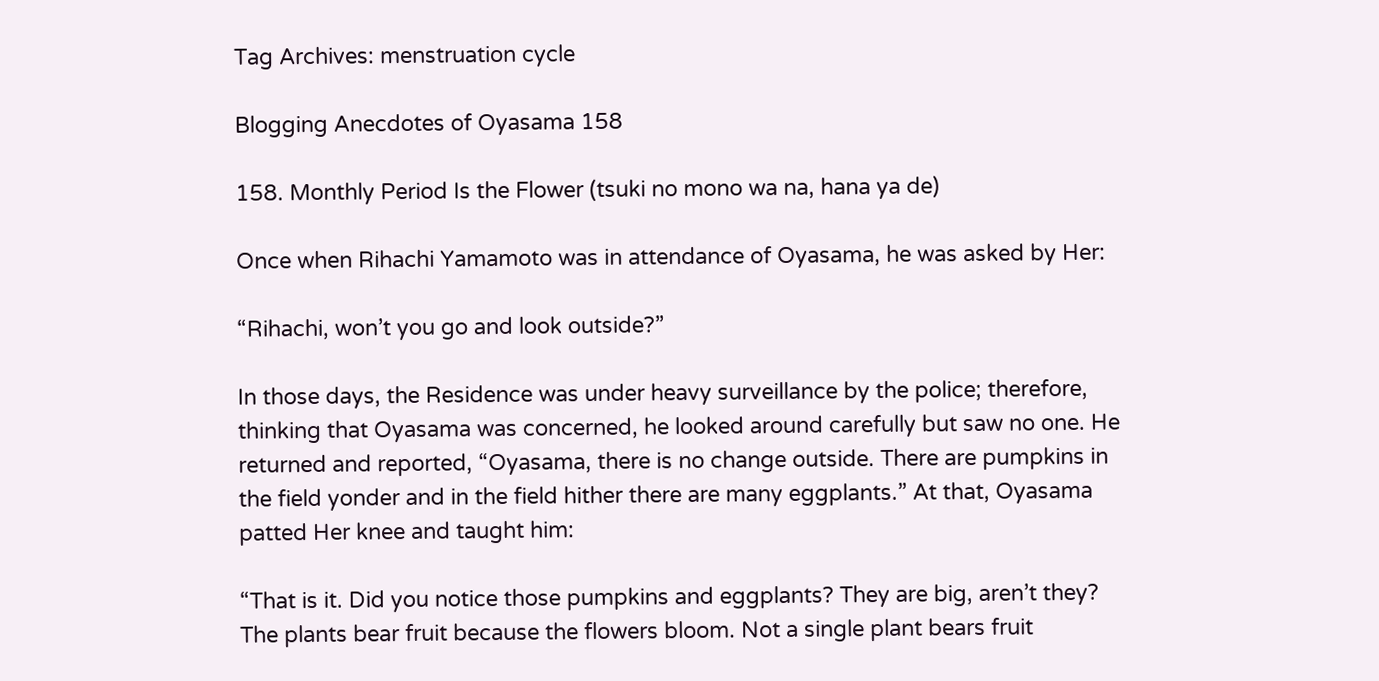Tag Archives: menstruation cycle

Blogging Anecdotes of Oyasama 158

158. Monthly Period Is the Flower (tsuki no mono wa na, hana ya de)

Once when Rihachi Yamamoto was in attendance of Oyasama, he was asked by Her:

“Rihachi, won’t you go and look outside?”

In those days, the Residence was under heavy surveillance by the police; therefore, thinking that Oyasama was concerned, he looked around carefully but saw no one. He returned and reported, “Oyasama, there is no change outside. There are pumpkins in the field yonder and in the field hither there are many eggplants.” At that, Oyasama patted Her knee and taught him:

“That is it. Did you notice those pumpkins and eggplants? They are big, aren’t they? The plants bear fruit because the flowers bloom. Not a single plant bears fruit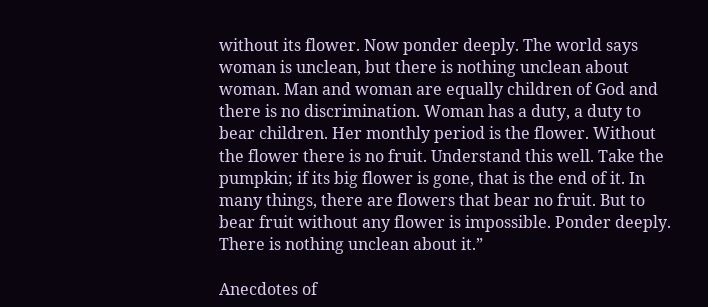without its flower. Now ponder deeply. The world says woman is unclean, but there is nothing unclean about woman. Man and woman are equally children of God and there is no discrimination. Woman has a duty, a duty to bear children. Her monthly period is the flower. Without the flower there is no fruit. Understand this well. Take the pumpkin; if its big flower is gone, that is the end of it. In many things, there are flowers that bear no fruit. But to bear fruit without any flower is impossible. Ponder deeply. There is nothing unclean about it.”

Anecdotes of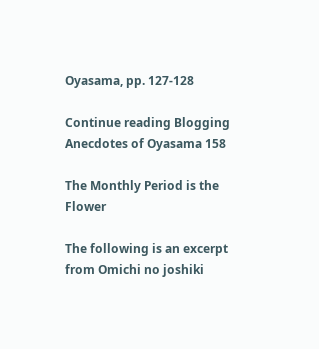Oyasama, pp. 127-128

Continue reading Blogging Anecdotes of Oyasama 158

The Monthly Period is the Flower

The following is an excerpt from Omichi no joshiki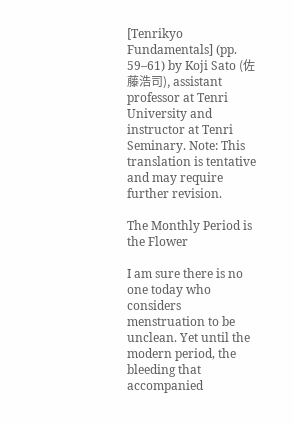[Tenrikyo Fundamentals] (pp. 59–61) by Koji Sato (佐藤浩司), assistant professor at Tenri University and instructor at Tenri Seminary. Note: This translation is tentative and may require further revision.

The Monthly Period is the Flower

I am sure there is no one today who considers menstruation to be unclean. Yet until the modern period, the bleeding that accompanied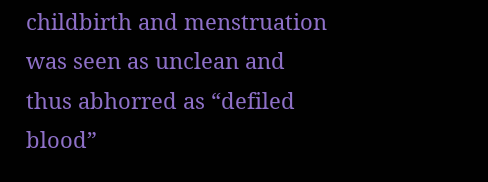childbirth and menstruation was seen as unclean and thus abhorred as “defiled blood”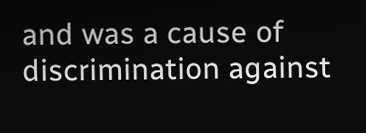and was a cause of discrimination against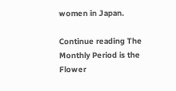women in Japan.

Continue reading The Monthly Period is the Flower